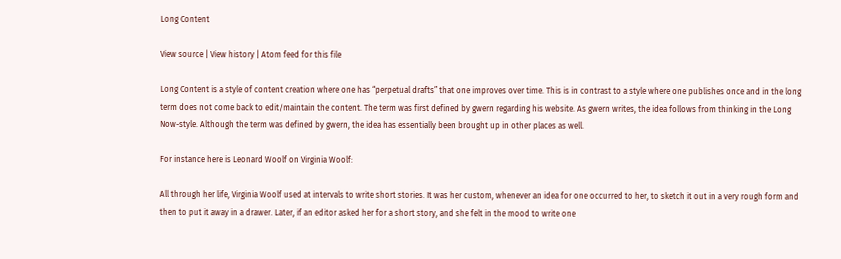Long Content

View source | View history | Atom feed for this file

Long Content is a style of content creation where one has “perpetual drafts” that one improves over time. This is in contrast to a style where one publishes once and in the long term does not come back to edit/maintain the content. The term was first defined by gwern regarding his website. As gwern writes, the idea follows from thinking in the Long Now-style. Although the term was defined by gwern, the idea has essentially been brought up in other places as well.

For instance here is Leonard Woolf on Virginia Woolf:

All through her life, Virginia Woolf used at intervals to write short stories. It was her custom, whenever an idea for one occurred to her, to sketch it out in a very rough form and then to put it away in a drawer. Later, if an editor asked her for a short story, and she felt in the mood to write one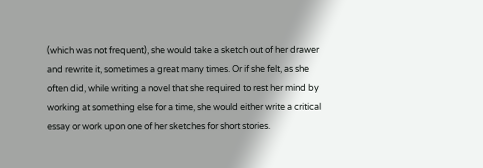(which was not frequent), she would take a sketch out of her drawer and rewrite it, sometimes a great many times. Or if she felt, as she often did, while writing a novel that she required to rest her mind by working at something else for a time, she would either write a critical essay or work upon one of her sketches for short stories.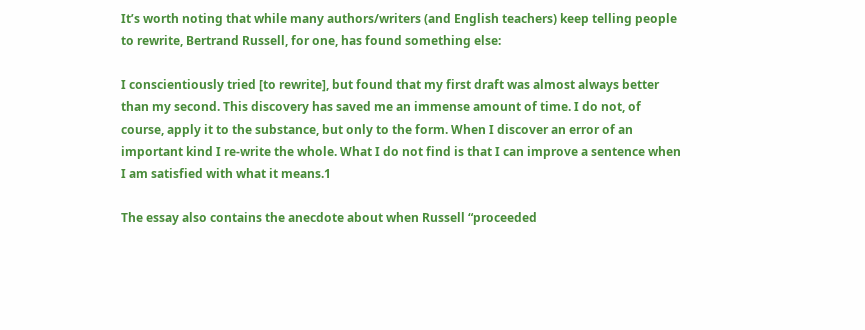It’s worth noting that while many authors/writers (and English teachers) keep telling people to rewrite, Bertrand Russell, for one, has found something else:

I conscientiously tried [to rewrite], but found that my first draft was almost always better than my second. This discovery has saved me an immense amount of time. I do not, of course, apply it to the substance, but only to the form. When I discover an error of an important kind I re-write the whole. What I do not find is that I can improve a sentence when I am satisfied with what it means.1

The essay also contains the anecdote about when Russell “proceeded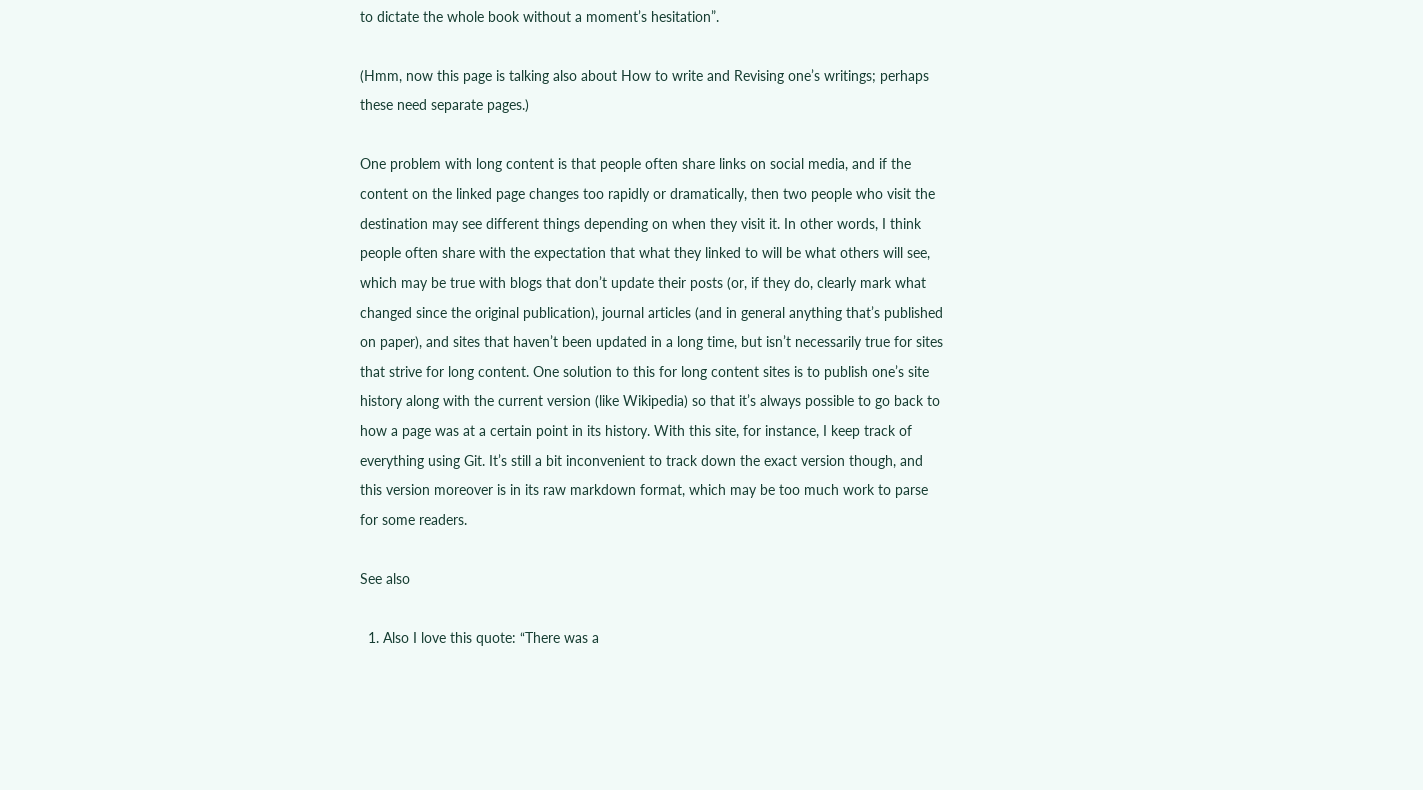to dictate the whole book without a moment’s hesitation”.

(Hmm, now this page is talking also about How to write and Revising one’s writings; perhaps these need separate pages.)

One problem with long content is that people often share links on social media, and if the content on the linked page changes too rapidly or dramatically, then two people who visit the destination may see different things depending on when they visit it. In other words, I think people often share with the expectation that what they linked to will be what others will see, which may be true with blogs that don’t update their posts (or, if they do, clearly mark what changed since the original publication), journal articles (and in general anything that’s published on paper), and sites that haven’t been updated in a long time, but isn’t necessarily true for sites that strive for long content. One solution to this for long content sites is to publish one’s site history along with the current version (like Wikipedia) so that it’s always possible to go back to how a page was at a certain point in its history. With this site, for instance, I keep track of everything using Git. It’s still a bit inconvenient to track down the exact version though, and this version moreover is in its raw markdown format, which may be too much work to parse for some readers.

See also

  1. Also I love this quote: “There was a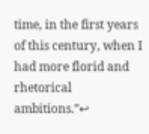time, in the first years of this century, when I had more florid and rhetorical ambitions.”↩